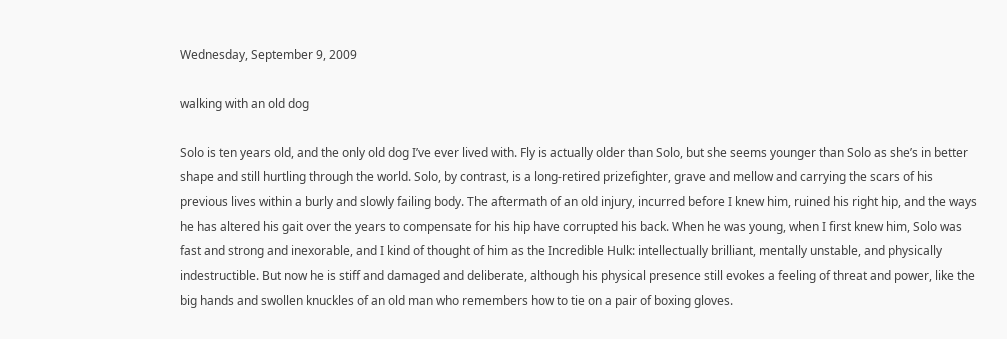Wednesday, September 9, 2009

walking with an old dog

Solo is ten years old, and the only old dog I’ve ever lived with. Fly is actually older than Solo, but she seems younger than Solo as she’s in better shape and still hurtling through the world. Solo, by contrast, is a long-retired prizefighter, grave and mellow and carrying the scars of his previous lives within a burly and slowly failing body. The aftermath of an old injury, incurred before I knew him, ruined his right hip, and the ways he has altered his gait over the years to compensate for his hip have corrupted his back. When he was young, when I first knew him, Solo was fast and strong and inexorable, and I kind of thought of him as the Incredible Hulk: intellectually brilliant, mentally unstable, and physically indestructible. But now he is stiff and damaged and deliberate, although his physical presence still evokes a feeling of threat and power, like the big hands and swollen knuckles of an old man who remembers how to tie on a pair of boxing gloves.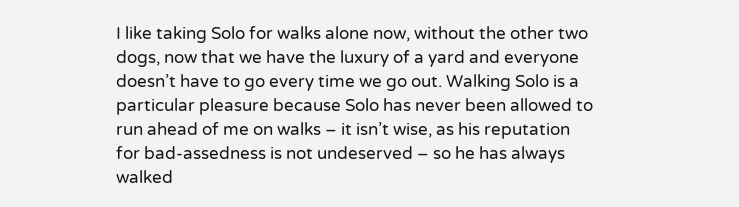I like taking Solo for walks alone now, without the other two dogs, now that we have the luxury of a yard and everyone doesn’t have to go every time we go out. Walking Solo is a particular pleasure because Solo has never been allowed to run ahead of me on walks – it isn’t wise, as his reputation for bad-assedness is not undeserved – so he has always walked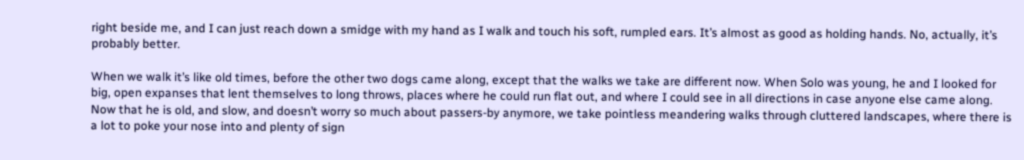right beside me, and I can just reach down a smidge with my hand as I walk and touch his soft, rumpled ears. It’s almost as good as holding hands. No, actually, it’s probably better.

When we walk it’s like old times, before the other two dogs came along, except that the walks we take are different now. When Solo was young, he and I looked for big, open expanses that lent themselves to long throws, places where he could run flat out, and where I could see in all directions in case anyone else came along. Now that he is old, and slow, and doesn’t worry so much about passers-by anymore, we take pointless meandering walks through cluttered landscapes, where there is a lot to poke your nose into and plenty of sign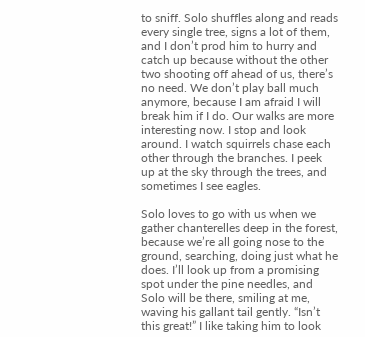to sniff. Solo shuffles along and reads every single tree, signs a lot of them, and I don’t prod him to hurry and catch up because without the other two shooting off ahead of us, there’s no need. We don’t play ball much anymore, because I am afraid I will break him if I do. Our walks are more interesting now. I stop and look around. I watch squirrels chase each other through the branches. I peek up at the sky through the trees, and sometimes I see eagles.

Solo loves to go with us when we gather chanterelles deep in the forest, because we’re all going nose to the ground, searching, doing just what he does. I’ll look up from a promising spot under the pine needles, and Solo will be there, smiling at me, waving his gallant tail gently. “Isn’t this great!” I like taking him to look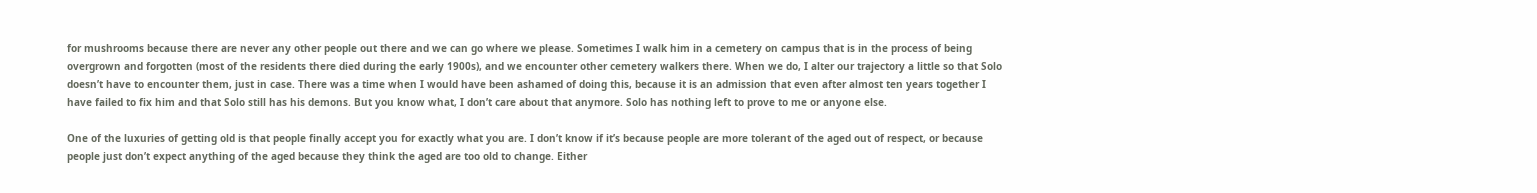for mushrooms because there are never any other people out there and we can go where we please. Sometimes I walk him in a cemetery on campus that is in the process of being overgrown and forgotten (most of the residents there died during the early 1900s), and we encounter other cemetery walkers there. When we do, I alter our trajectory a little so that Solo doesn’t have to encounter them, just in case. There was a time when I would have been ashamed of doing this, because it is an admission that even after almost ten years together I have failed to fix him and that Solo still has his demons. But you know what, I don’t care about that anymore. Solo has nothing left to prove to me or anyone else.

One of the luxuries of getting old is that people finally accept you for exactly what you are. I don’t know if it’s because people are more tolerant of the aged out of respect, or because people just don’t expect anything of the aged because they think the aged are too old to change. Either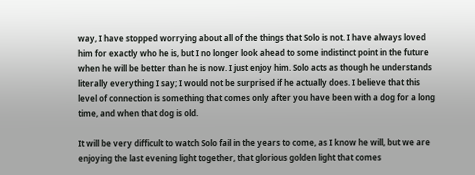way, I have stopped worrying about all of the things that Solo is not. I have always loved him for exactly who he is, but I no longer look ahead to some indistinct point in the future when he will be better than he is now. I just enjoy him. Solo acts as though he understands literally everything I say; I would not be surprised if he actually does. I believe that this level of connection is something that comes only after you have been with a dog for a long time, and when that dog is old.

It will be very difficult to watch Solo fail in the years to come, as I know he will, but we are enjoying the last evening light together, that glorious golden light that comes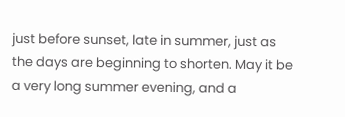just before sunset, late in summer, just as the days are beginning to shorten. May it be a very long summer evening, and a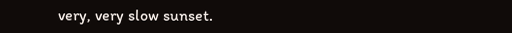very, very slow sunset.